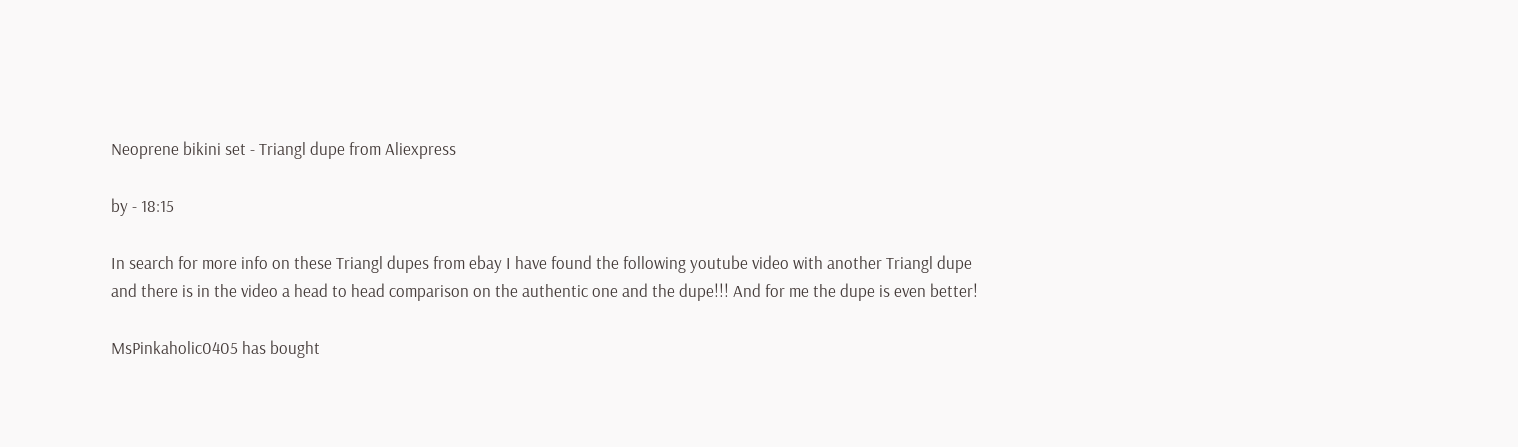Neoprene bikini set - Triangl dupe from Aliexpress

by - 18:15

In search for more info on these Triangl dupes from ebay I have found the following youtube video with another Triangl dupe and there is in the video a head to head comparison on the authentic one and the dupe!!! And for me the dupe is even better!

MsPinkaholic0405 has bought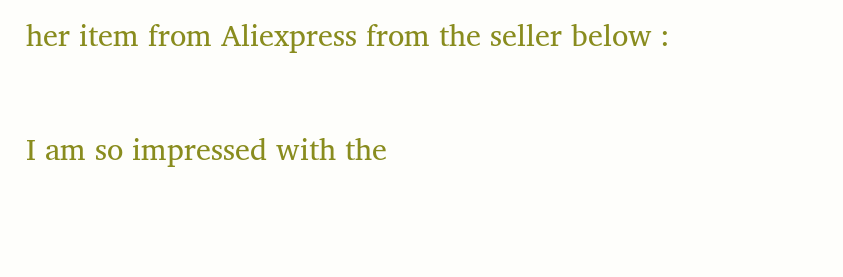her item from Aliexpress from the seller below :

I am so impressed with the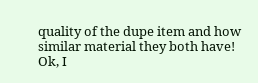quality of the dupe item and how similar material they both have!
Ok, I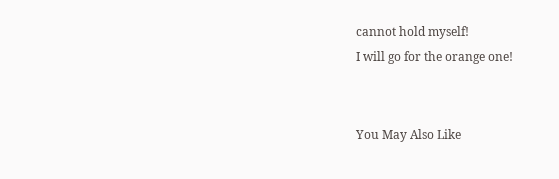cannot hold myself!
I will go for the orange one!


You May Also Like